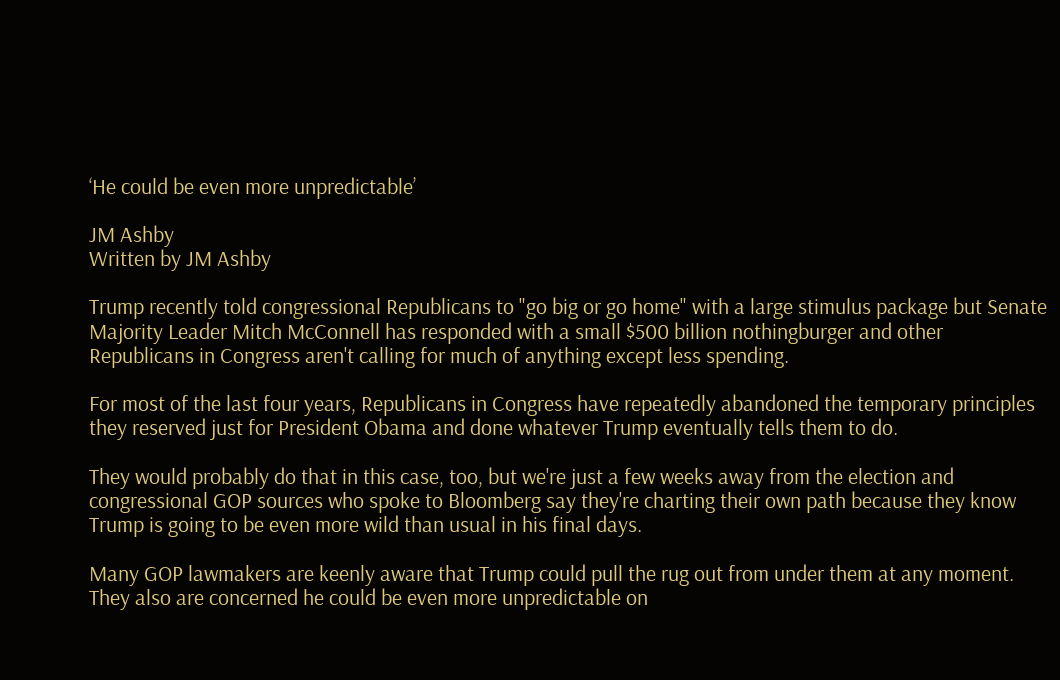‘He could be even more unpredictable’

JM Ashby
Written by JM Ashby

Trump recently told congressional Republicans to "go big or go home" with a large stimulus package but Senate Majority Leader Mitch McConnell has responded with a small $500 billion nothingburger and other Republicans in Congress aren't calling for much of anything except less spending.

For most of the last four years, Republicans in Congress have repeatedly abandoned the temporary principles they reserved just for President Obama and done whatever Trump eventually tells them to do.

They would probably do that in this case, too, but we're just a few weeks away from the election and congressional GOP sources who spoke to Bloomberg say they're charting their own path because they know Trump is going to be even more wild than usual in his final days.

Many GOP lawmakers are keenly aware that Trump could pull the rug out from under them at any moment. They also are concerned he could be even more unpredictable on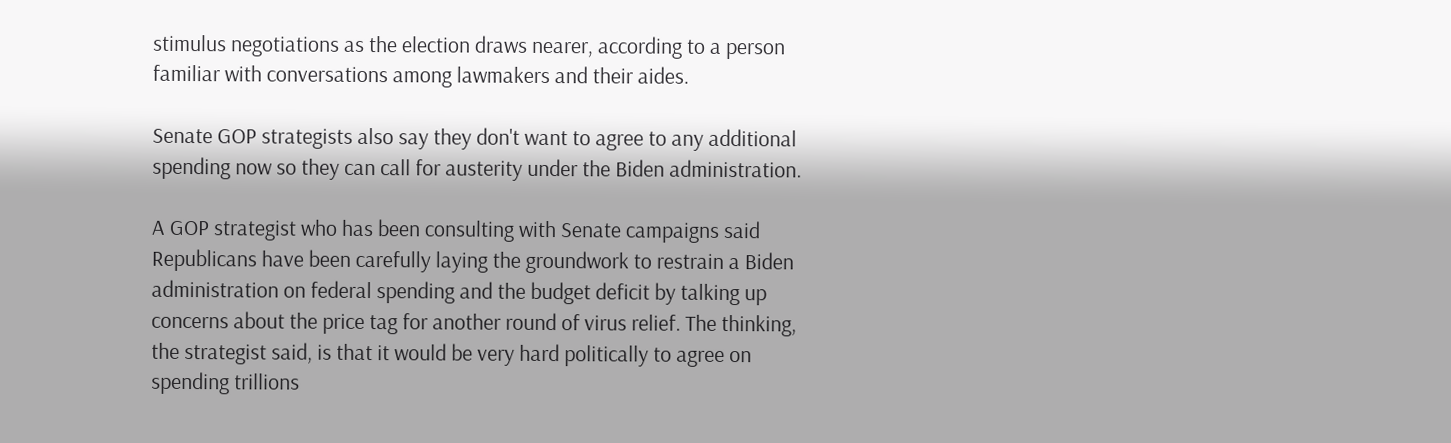stimulus negotiations as the election draws nearer, according to a person familiar with conversations among lawmakers and their aides.

Senate GOP strategists also say they don't want to agree to any additional spending now so they can call for austerity under the Biden administration.

A GOP strategist who has been consulting with Senate campaigns said Republicans have been carefully laying the groundwork to restrain a Biden administration on federal spending and the budget deficit by talking up concerns about the price tag for another round of virus relief. The thinking, the strategist said, is that it would be very hard politically to agree on spending trillions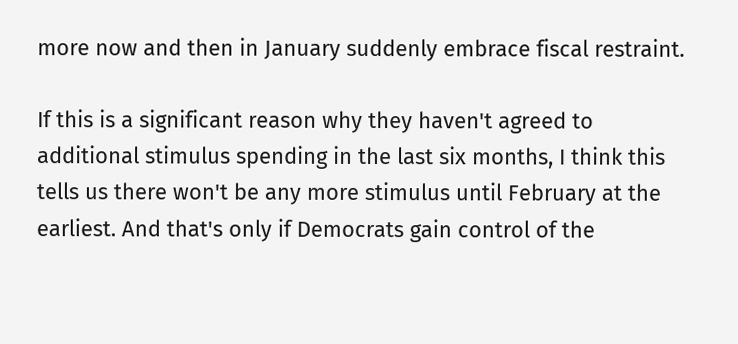more now and then in January suddenly embrace fiscal restraint.

If this is a significant reason why they haven't agreed to additional stimulus spending in the last six months, I think this tells us there won't be any more stimulus until February at the earliest. And that's only if Democrats gain control of the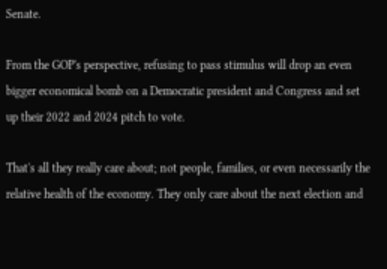Senate.

From the GOP's perspective, refusing to pass stimulus will drop an even bigger economical bomb on a Democratic president and Congress and set up their 2022 and 2024 pitch to vote.

That's all they really care about; not people, families, or even necessarily the relative health of the economy. They only care about the next election and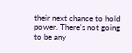their next chance to hold power. There's not going to be any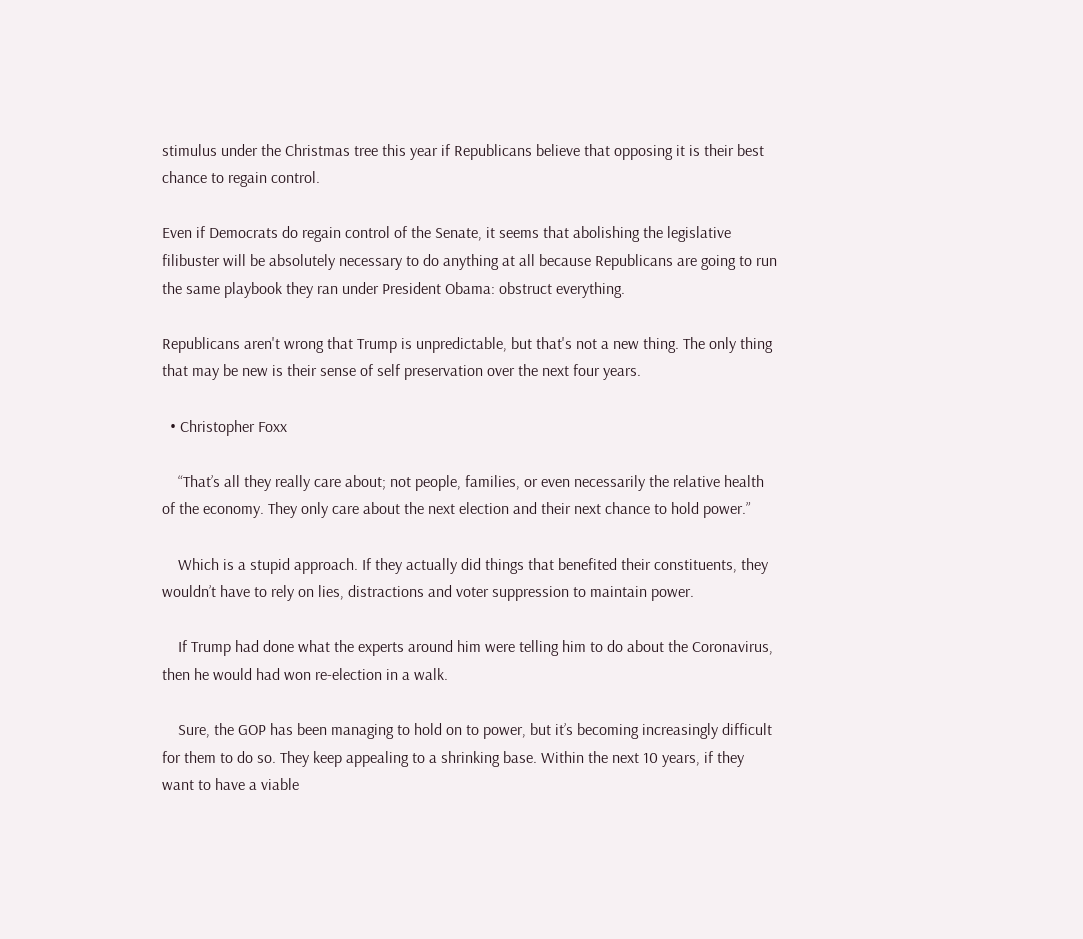stimulus under the Christmas tree this year if Republicans believe that opposing it is their best chance to regain control.

Even if Democrats do regain control of the Senate, it seems that abolishing the legislative filibuster will be absolutely necessary to do anything at all because Republicans are going to run the same playbook they ran under President Obama: obstruct everything.

Republicans aren't wrong that Trump is unpredictable, but that's not a new thing. The only thing that may be new is their sense of self preservation over the next four years.

  • Christopher Foxx

    “That’s all they really care about; not people, families, or even necessarily the relative health of the economy. They only care about the next election and their next chance to hold power.”

    Which is a stupid approach. If they actually did things that benefited their constituents, they wouldn’t have to rely on lies, distractions and voter suppression to maintain power.

    If Trump had done what the experts around him were telling him to do about the Coronavirus, then he would had won re-election in a walk.

    Sure, the GOP has been managing to hold on to power, but it’s becoming increasingly difficult for them to do so. They keep appealing to a shrinking base. Within the next 10 years, if they want to have a viable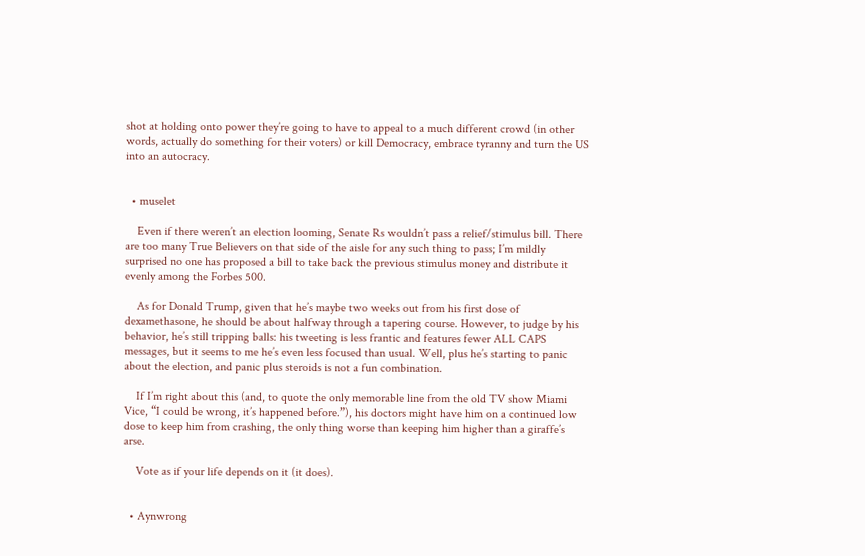shot at holding onto power they’re going to have to appeal to a much different crowd (in other words, actually do something for their voters) or kill Democracy, embrace tyranny and turn the US into an autocracy.


  • muselet

    Even if there weren’t an election looming, Senate Rs wouldn’t pass a relief/stimulus bill. There are too many True Believers on that side of the aisle for any such thing to pass; I’m mildly surprised no one has proposed a bill to take back the previous stimulus money and distribute it evenly among the Forbes 500.

    As for Donald Trump, given that he’s maybe two weeks out from his first dose of dexamethasone, he should be about halfway through a tapering course. However, to judge by his behavior, he’s still tripping balls: his tweeting is less frantic and features fewer ALL CAPS messages, but it seems to me he’s even less focused than usual. Well, plus he’s starting to panic about the election, and panic plus steroids is not a fun combination.

    If I’m right about this (and, to quote the only memorable line from the old TV show Miami Vice, “I could be wrong, it’s happened before.”), his doctors might have him on a continued low dose to keep him from crashing, the only thing worse than keeping him higher than a giraffe’s arse.

    Vote as if your life depends on it (it does).


  • Aynwrong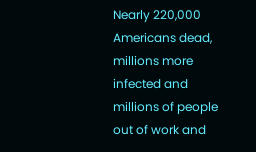Nearly 220,000 Americans dead, millions more infected and millions of people out of work and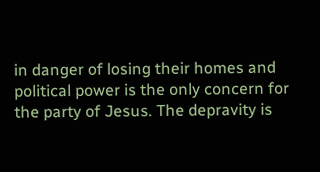in danger of losing their homes and political power is the only concern for the party of Jesus. The depravity is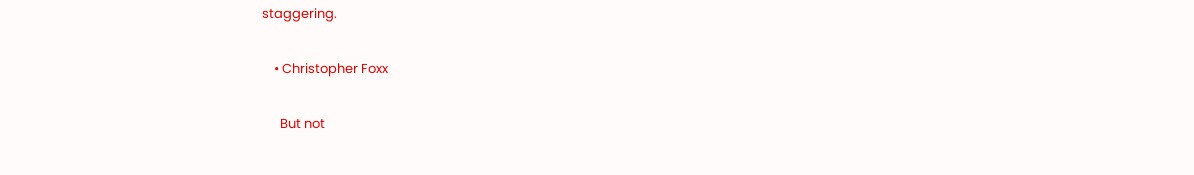staggering.

    • Christopher Foxx

      But not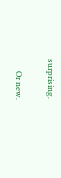surprising.

      Or new.